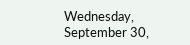Wednesday, September 30,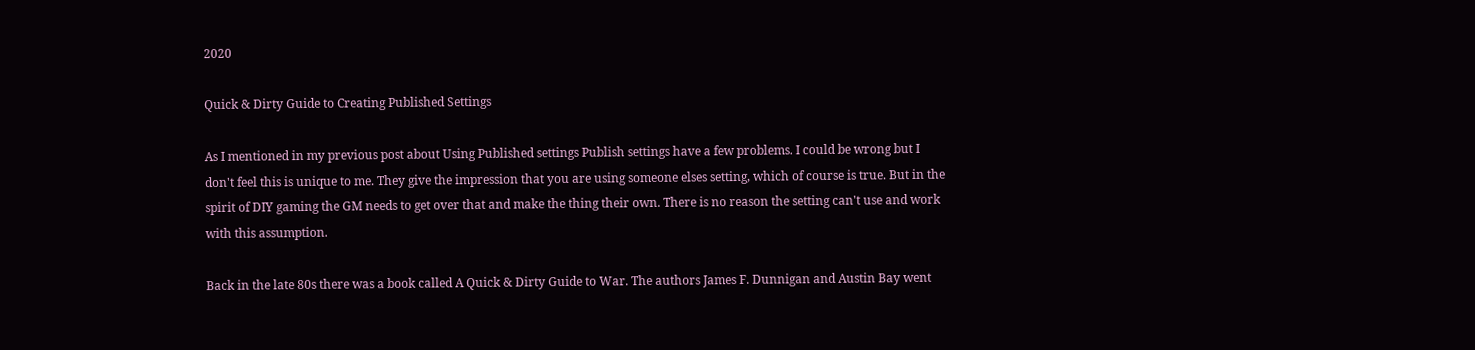2020

Quick & Dirty Guide to Creating Published Settings

As I mentioned in my previous post about Using Published settings Publish settings have a few problems. I could be wrong but I don't feel this is unique to me. They give the impression that you are using someone elses setting, which of course is true. But in the spirit of DIY gaming the GM needs to get over that and make the thing their own. There is no reason the setting can't use and work with this assumption.

Back in the late 80s there was a book called A Quick & Dirty Guide to War. The authors James F. Dunnigan and Austin Bay went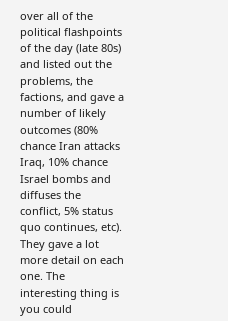over all of the political flashpoints of the day (late 80s) and listed out the problems, the factions, and gave a number of likely outcomes (80% chance Iran attacks Iraq, 10% chance Israel bombs and diffuses the conflict, 5% status quo continues, etc). They gave a lot more detail on each one. The interesting thing is you could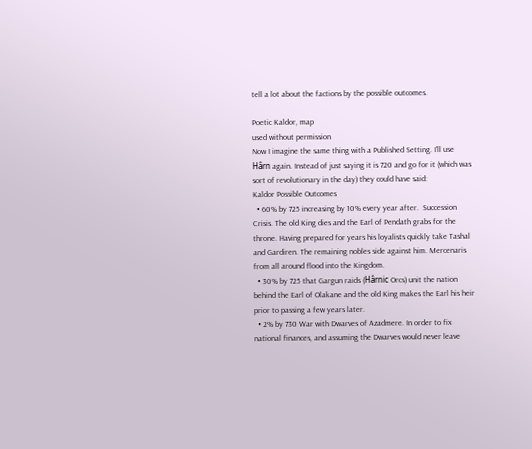tell a lot about the factions by the possible outcomes.

Poetic Kaldor, map
used without permission
Now I imagine the same thing with a Published Setting. I'll use Hârn again. Instead of just saying it is 720 and go for it (which was sort of revolutionary in the day) they could have said:
Kaldor Possible Outcomes
  • 60% by 725 increasing by 10% every year after.  Succession Crisis. The old King dies and the Earl of Pendath grabs for the throne. Having prepared for years his loyalists quickly take Tashal and Gardiren. The remaining nobles side against him. Mercenaris from all around flood into the Kingdom.
  • 30% by 725 that Gargun raids (Hârnic Orcs) unit the nation behind the Earl of Olakane and the old King makes the Earl his heir prior to passing a few years later.
  • 2% by 730 War with Dwarves of Azadmere. In order to fix national finances, and assuming the Dwarves would never leave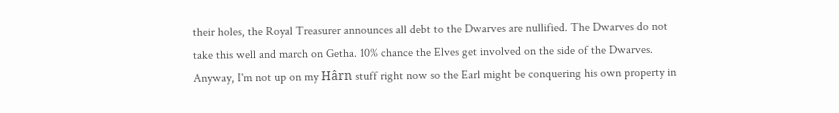their holes, the Royal Treasurer announces all debt to the Dwarves are nullified. The Dwarves do not take this well and march on Getha. 10% chance the Elves get involved on the side of the Dwarves.
Anyway, I'm not up on my Hârn stuff right now so the Earl might be conquering his own property in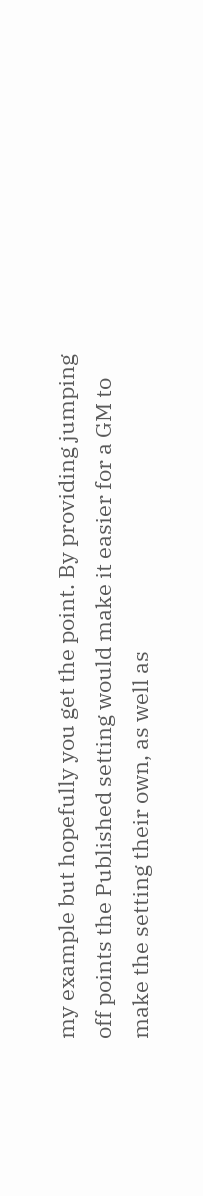my example but hopefully you get the point. By providing jumping off points the Published setting would make it easier for a GM to make the setting their own, as well as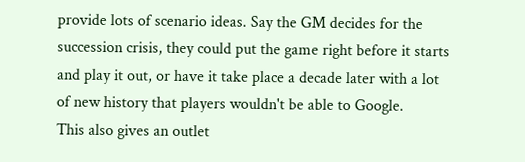provide lots of scenario ideas. Say the GM decides for the succession crisis, they could put the game right before it starts and play it out, or have it take place a decade later with a lot of new history that players wouldn't be able to Google.
This also gives an outlet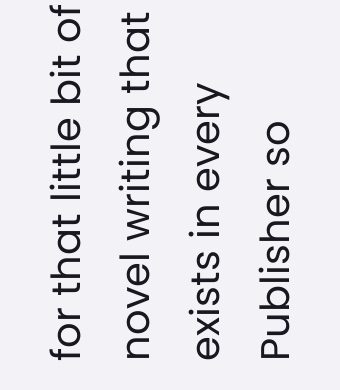for that little bit of novel writing that exists in every Publisher so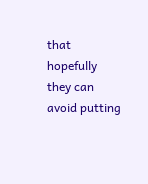that hopefully they can avoid putting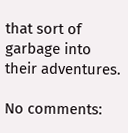that sort of garbage into their adventures.

No comments: